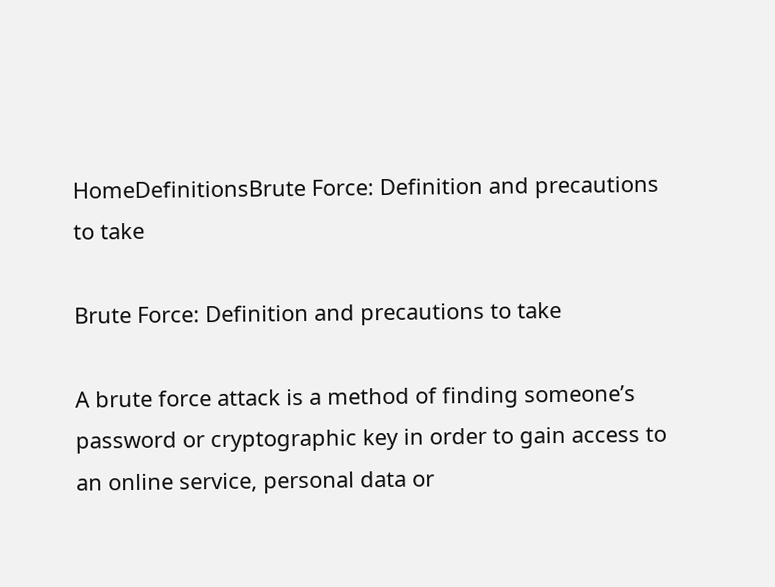HomeDefinitionsBrute Force: Definition and precautions to take

Brute Force: Definition and precautions to take

A brute force attack is a method of finding someone’s password or cryptographic key in order to gain access to an online service, personal data or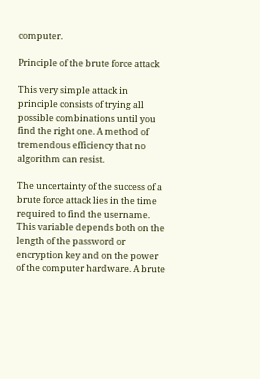computer.

Principle of the brute force attack

This very simple attack in principle consists of trying all possible combinations until you find the right one. A method of tremendous efficiency that no algorithm can resist.

The uncertainty of the success of a brute force attack lies in the time required to find the username. This variable depends both on the length of the password or encryption key and on the power of the computer hardware. A brute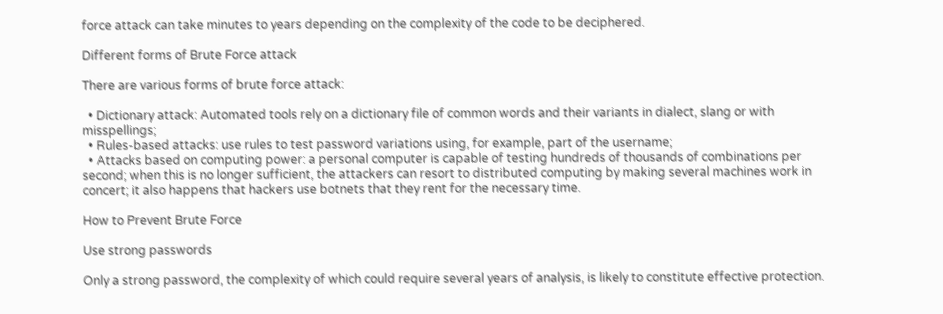force attack can take minutes to years depending on the complexity of the code to be deciphered.

Different forms of Brute Force attack

There are various forms of brute force attack:

  • Dictionary attack: Automated tools rely on a dictionary file of common words and their variants in dialect, slang or with misspellings;
  • Rules-based attacks: use rules to test password variations using, for example, part of the username;
  • Attacks based on computing power: a personal computer is capable of testing hundreds of thousands of combinations per second; when this is no longer sufficient, the attackers can resort to distributed computing by making several machines work in concert; it also happens that hackers use botnets that they rent for the necessary time.

How to Prevent Brute Force

Use strong passwords

Only a strong password, the complexity of which could require several years of analysis, is likely to constitute effective protection.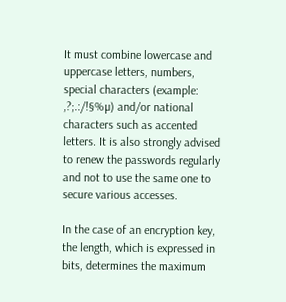It must combine lowercase and uppercase letters, numbers, special characters (example: ,?;.:/!§%µ) and/or national characters such as accented letters. It is also strongly advised to renew the passwords regularly and not to use the same one to secure various accesses.

In the case of an encryption key, the length, which is expressed in bits, determines the maximum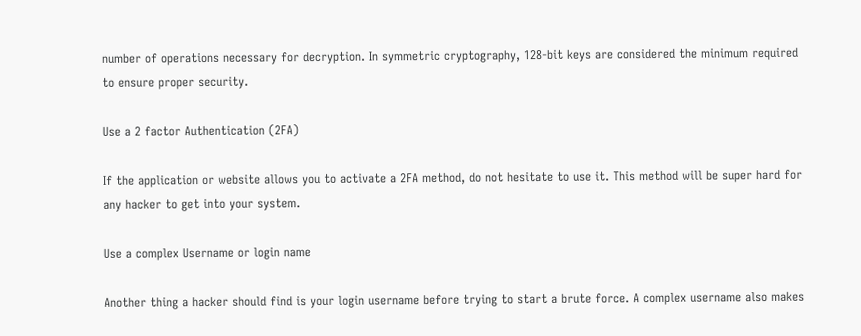number of operations necessary for decryption. In symmetric cryptography, 128-bit keys are considered the minimum required to ensure proper security.

Use a 2 factor Authentication (2FA)

If the application or website allows you to activate a 2FA method, do not hesitate to use it. This method will be super hard for any hacker to get into your system.

Use a complex Username or login name

Another thing a hacker should find is your login username before trying to start a brute force. A complex username also makes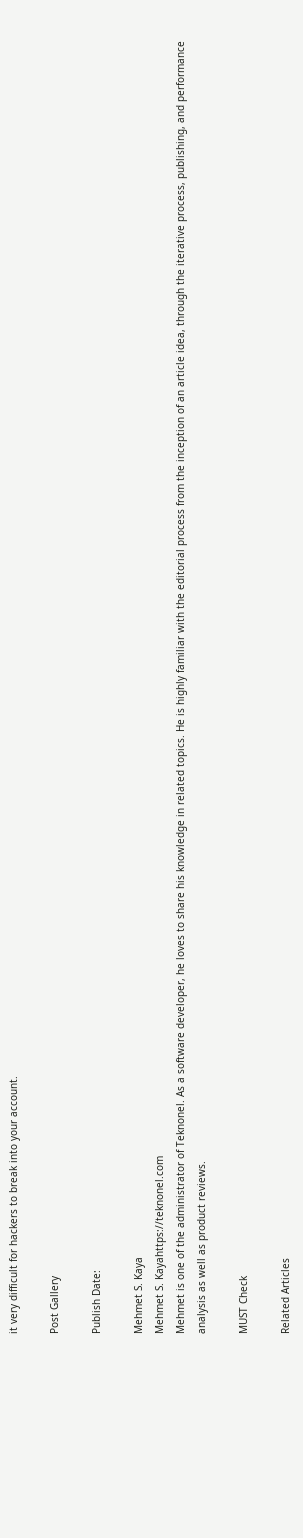it very difficult for hackers to break into your account.

Post Gallery

Publish Date:

Mehmet S. Kaya
Mehmet S. Kayahttps://teknonel.com
Mehmet is one of the administrator of Teknonel. As a software developer, he loves to share his knowledge in related topics. He is highly familiar with the editorial process from the inception of an article idea, through the iterative process, publishing, and performance analysis as well as product reviews.

MUST Check

Related Articles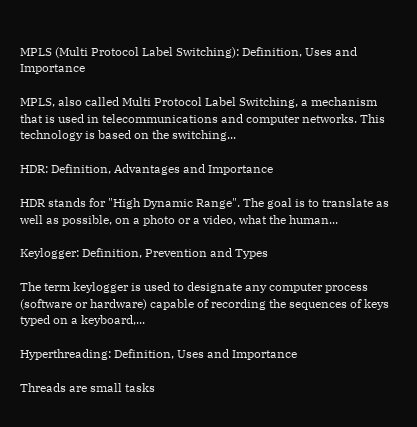MPLS (Multi Protocol Label Switching): Definition, Uses and Importance

MPLS, also called Multi Protocol Label Switching, a mechanism that is used in telecommunications and computer networks. This technology is based on the switching...

HDR: Definition, Advantages and Importance

HDR stands for "High Dynamic Range". The goal is to translate as well as possible, on a photo or a video, what the human...

Keylogger: Definition, Prevention and Types

The term keylogger is used to designate any computer process (software or hardware) capable of recording the sequences of keys typed on a keyboard,...

Hyperthreading: Definition, Uses and Importance

Threads are small tasks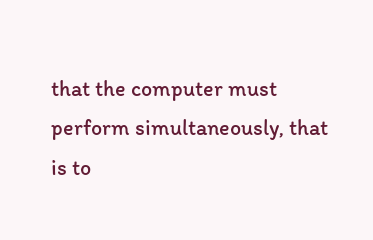that the computer must perform simultaneously, that is to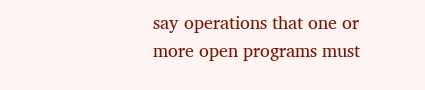say operations that one or more open programs must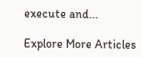execute and...

Explore More Articles